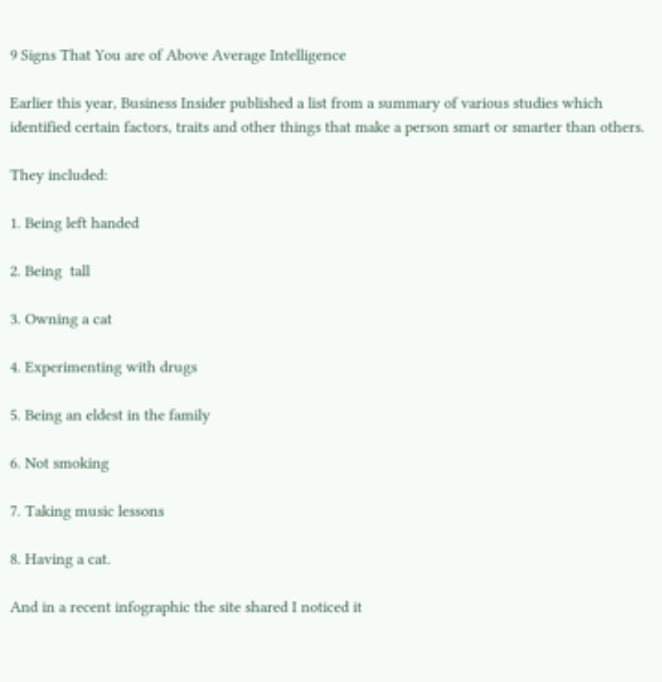9 Signs That You are of Above Average Intelligence

Earlier this year, Business Insider published a list from a summary of various studies which identified certain factors, traits and other things that make a person smart or smarter than others.

They included:

1. Being left handed

2. Being  tall

3. Owning a cat

4. Experimenting with drugs

5. Being an eldest in the family

6. Not smoking

7. Taking music lessons

8. Having a cat.

And in a recent infographic the site shared I noticed it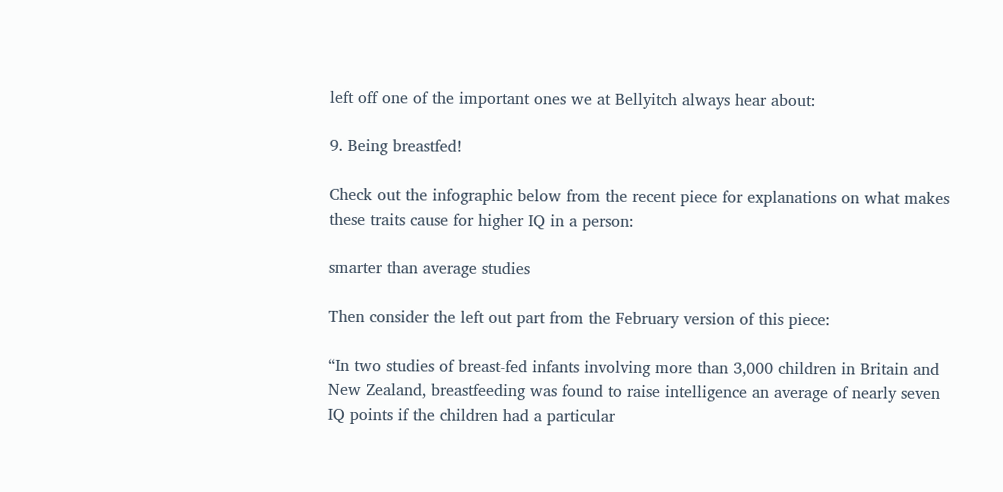left off one of the important ones we at Bellyitch always hear about:

9. Being breastfed!

Check out the infographic below from the recent piece for explanations on what makes these traits cause for higher IQ in a person:

smarter than average studies

Then consider the left out part from the February version of this piece:

“In two studies of breast-fed infants involving more than 3,000 children in Britain and New Zealand, breastfeeding was found to raise intelligence an average of nearly seven IQ points if the children had a particular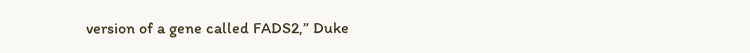version of a gene called FADS2,” Duke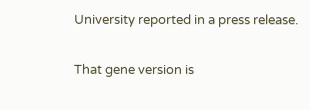University reported in a press release.

That gene version is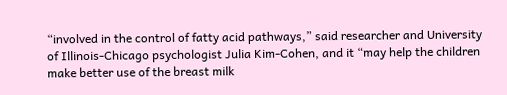“involved in the control of fatty acid pathways,” said researcher and University of Illinois-Chicago psychologist Julia Kim-Cohen, and it “may help the children make better use of the breast milk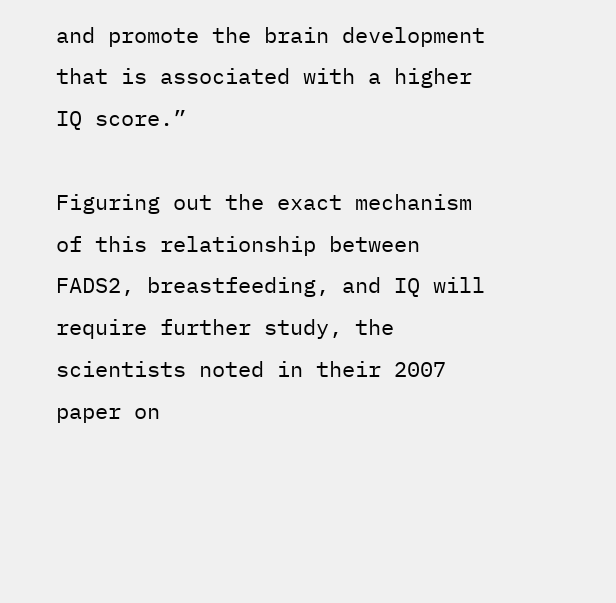and promote the brain development that is associated with a higher IQ score.”

Figuring out the exact mechanism of this relationship between FADS2, breastfeeding, and IQ will require further study, the scientists noted in their 2007 paper on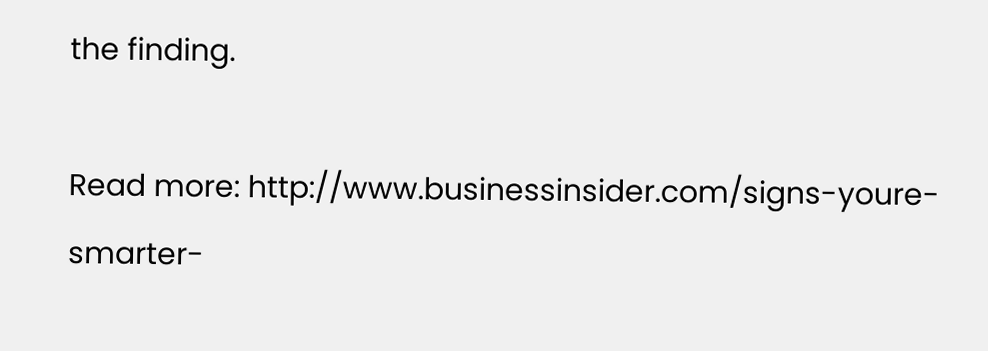the finding.

Read more: http://www.businessinsider.com/signs-youre-smarter-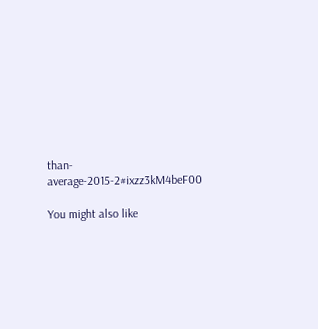than-average-2015-2#ixzz3kM4beF00

You might also like